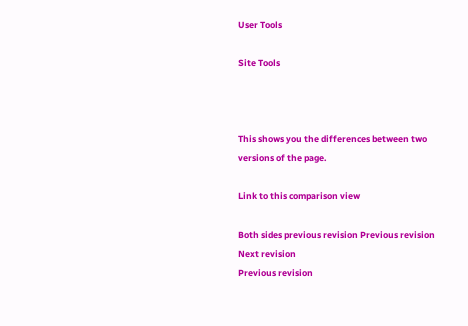User Tools

Site Tools



This shows you the differences between two versions of the page.

Link to this comparison view

Both sides previous revision Previous revision
Next revision
Previous revision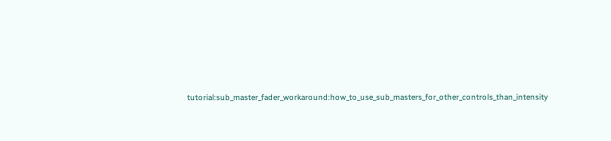tutorial:sub_master_fader_workaround:how_to_use_sub_masters_for_other_controls_than_intensity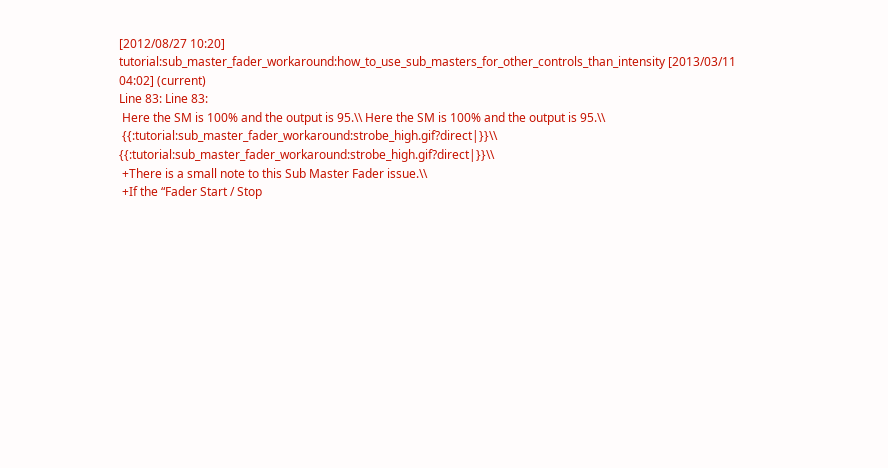[2012/08/27 10:20]
tutorial:sub_master_fader_workaround:how_to_use_sub_masters_for_other_controls_than_intensity [2013/03/11 04:02] (current)
Line 83: Line 83:
 Here the SM is 100% and the output is 95.\\ Here the SM is 100% and the output is 95.\\
 {{:tutorial:sub_master_fader_workaround:strobe_high.gif?direct|}}\\ {{:tutorial:sub_master_fader_workaround:strobe_high.gif?direct|}}\\
 +There is a small note to this Sub Master Fader issue.\\
 +If the “Fader Start / Stop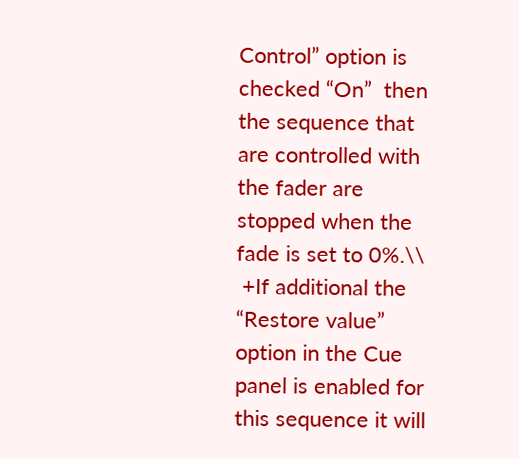Control” option is checked “On”  then the sequence that are controlled with the fader are stopped when the fade is set to 0%.\\
 +If additional the “Restore value” option in the Cue panel is enabled for this sequence it will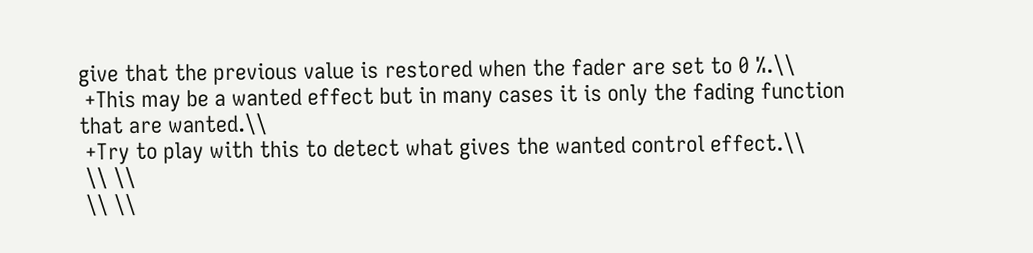give that the previous value is restored when the fader are set to 0 %.\\
 +This may be a wanted effect but in many cases it is only the fading function that are wanted.\\
 +Try to play with this to detect what gives the wanted control effect.\\
 \\ \\
 \\ \\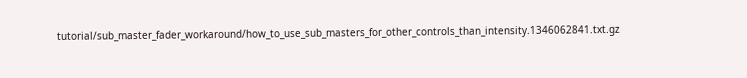tutorial/sub_master_fader_workaround/how_to_use_sub_masters_for_other_controls_than_intensity.1346062841.txt.gz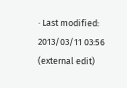· Last modified: 2013/03/11 03:56 (external edit)